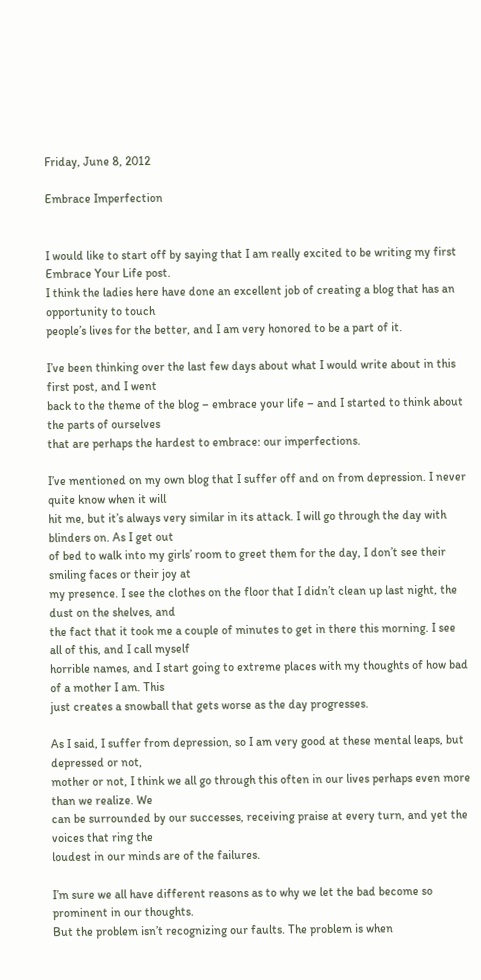Friday, June 8, 2012

Embrace Imperfection


I would like to start off by saying that I am really excited to be writing my first Embrace Your Life post.
I think the ladies here have done an excellent job of creating a blog that has an opportunity to touch
people’s lives for the better, and I am very honored to be a part of it.

I’ve been thinking over the last few days about what I would write about in this first post, and I went
back to the theme of the blog – embrace your life – and I started to think about the parts of ourselves
that are perhaps the hardest to embrace: our imperfections.

I’ve mentioned on my own blog that I suffer off and on from depression. I never quite know when it will
hit me, but it’s always very similar in its attack. I will go through the day with blinders on. As I get out
of bed to walk into my girls’ room to greet them for the day, I don’t see their smiling faces or their joy at
my presence. I see the clothes on the floor that I didn’t clean up last night, the dust on the shelves, and
the fact that it took me a couple of minutes to get in there this morning. I see all of this, and I call myself
horrible names, and I start going to extreme places with my thoughts of how bad of a mother I am. This
just creates a snowball that gets worse as the day progresses.

As I said, I suffer from depression, so I am very good at these mental leaps, but depressed or not,
mother or not, I think we all go through this often in our lives perhaps even more than we realize. We
can be surrounded by our successes, receiving praise at every turn, and yet the voices that ring the
loudest in our minds are of the failures.

I’m sure we all have different reasons as to why we let the bad become so prominent in our thoughts.
But the problem isn’t recognizing our faults. The problem is when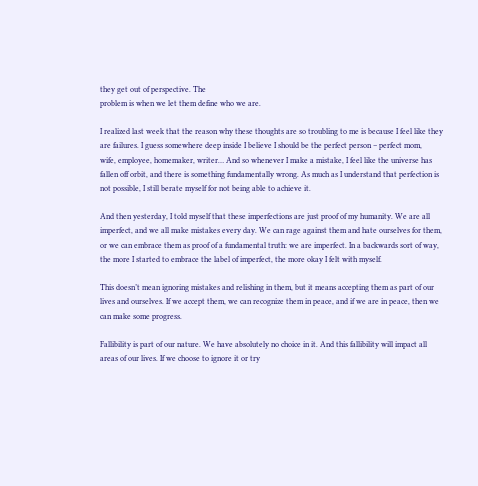they get out of perspective. The
problem is when we let them define who we are.

I realized last week that the reason why these thoughts are so troubling to me is because I feel like they
are failures. I guess somewhere deep inside I believe I should be the perfect person – perfect mom,
wife, employee, homemaker, writer… And so whenever I make a mistake, I feel like the universe has
fallen off orbit, and there is something fundamentally wrong. As much as I understand that perfection is
not possible, I still berate myself for not being able to achieve it.

And then yesterday, I told myself that these imperfections are just proof of my humanity. We are all
imperfect, and we all make mistakes every day. We can rage against them and hate ourselves for them,
or we can embrace them as proof of a fundamental truth: we are imperfect. In a backwards sort of way,
the more I started to embrace the label of imperfect, the more okay I felt with myself.

This doesn’t mean ignoring mistakes and relishing in them, but it means accepting them as part of our
lives and ourselves. If we accept them, we can recognize them in peace, and if we are in peace, then we
can make some progress.

Fallibility is part of our nature. We have absolutely no choice in it. And this fallibility will impact all
areas of our lives. If we choose to ignore it or try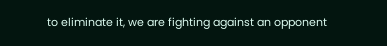to eliminate it, we are fighting against an opponent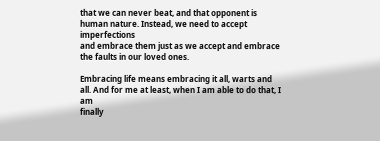that we can never beat, and that opponent is human nature. Instead, we need to accept imperfections
and embrace them just as we accept and embrace the faults in our loved ones.

Embracing life means embracing it all, warts and all. And for me at least, when I am able to do that, I am
finally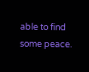able to find some peace.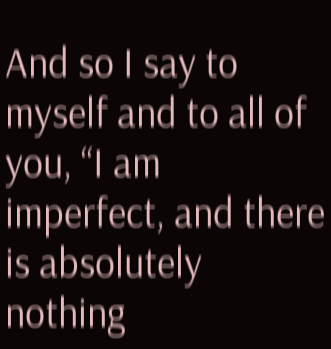And so I say to myself and to all of you, “I am imperfect, and there is absolutely nothing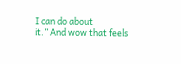I can do about
it.” And wow that feels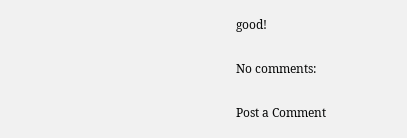good!

No comments:

Post a Comment